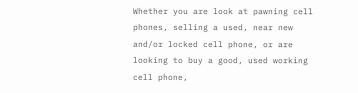Whether you are look at pawning cell phones, selling a used, near new and/or locked cell phone, or are looking to buy a good, used working cell phone,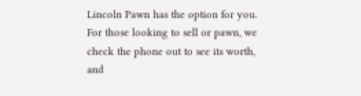Lincoln Pawn has the option for you. For those looking to sell or pawn, we check the phone out to see its worth, and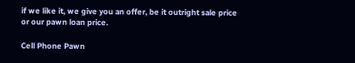if we like it, we give you an offer, be it outright sale price or our pawn loan price.

Cell Phone Pawn